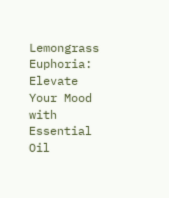Lemongrass Euphoria: Elevate Your Mood with Essential Oil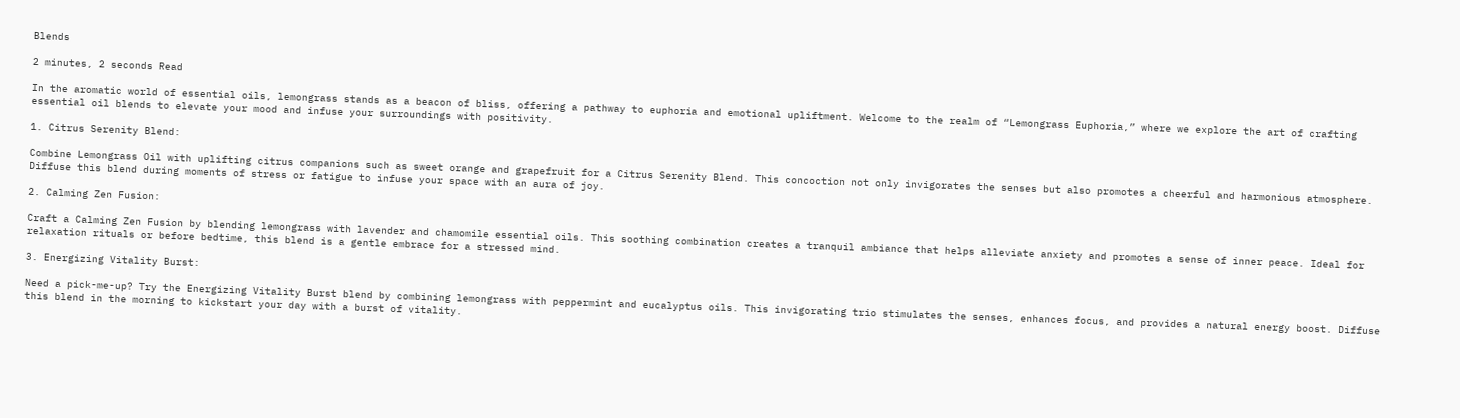Blends

2 minutes, 2 seconds Read

In the aromatic world of essential oils, lemongrass stands as a beacon of bliss, offering a pathway to euphoria and emotional upliftment. Welcome to the realm of “Lemongrass Euphoria,” where we explore the art of crafting essential oil blends to elevate your mood and infuse your surroundings with positivity.

1. Citrus Serenity Blend:

Combine Lemongrass Oil with uplifting citrus companions such as sweet orange and grapefruit for a Citrus Serenity Blend. This concoction not only invigorates the senses but also promotes a cheerful and harmonious atmosphere. Diffuse this blend during moments of stress or fatigue to infuse your space with an aura of joy.

2. Calming Zen Fusion:

Craft a Calming Zen Fusion by blending lemongrass with lavender and chamomile essential oils. This soothing combination creates a tranquil ambiance that helps alleviate anxiety and promotes a sense of inner peace. Ideal for relaxation rituals or before bedtime, this blend is a gentle embrace for a stressed mind.

3. Energizing Vitality Burst:

Need a pick-me-up? Try the Energizing Vitality Burst blend by combining lemongrass with peppermint and eucalyptus oils. This invigorating trio stimulates the senses, enhances focus, and provides a natural energy boost. Diffuse this blend in the morning to kickstart your day with a burst of vitality.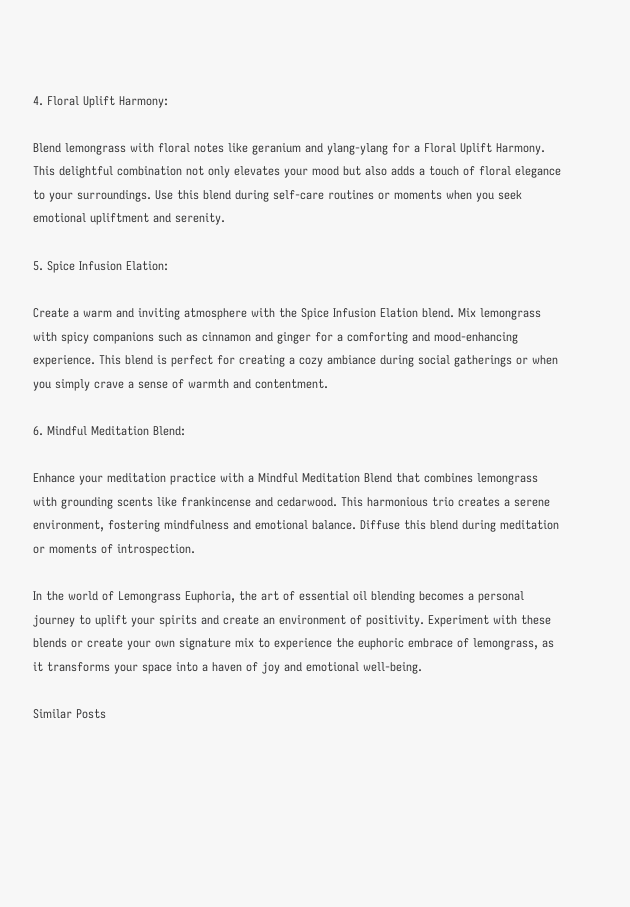4. Floral Uplift Harmony:

Blend lemongrass with floral notes like geranium and ylang-ylang for a Floral Uplift Harmony. This delightful combination not only elevates your mood but also adds a touch of floral elegance to your surroundings. Use this blend during self-care routines or moments when you seek emotional upliftment and serenity.

5. Spice Infusion Elation:

Create a warm and inviting atmosphere with the Spice Infusion Elation blend. Mix lemongrass with spicy companions such as cinnamon and ginger for a comforting and mood-enhancing experience. This blend is perfect for creating a cozy ambiance during social gatherings or when you simply crave a sense of warmth and contentment.

6. Mindful Meditation Blend:

Enhance your meditation practice with a Mindful Meditation Blend that combines lemongrass with grounding scents like frankincense and cedarwood. This harmonious trio creates a serene environment, fostering mindfulness and emotional balance. Diffuse this blend during meditation or moments of introspection.

In the world of Lemongrass Euphoria, the art of essential oil blending becomes a personal journey to uplift your spirits and create an environment of positivity. Experiment with these blends or create your own signature mix to experience the euphoric embrace of lemongrass, as it transforms your space into a haven of joy and emotional well-being.

Similar Posts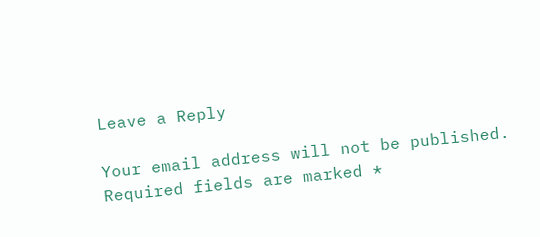Leave a Reply

Your email address will not be published. Required fields are marked *